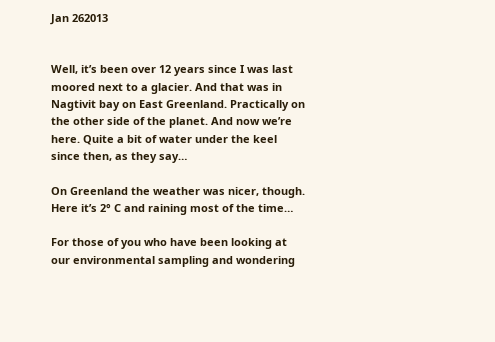Jan 262013


Well, it’s been over 12 years since I was last moored next to a glacier. And that was in Nagtivit bay on East Greenland. Practically on the other side of the planet. And now we’re here. Quite a bit of water under the keel since then, as they say…

On Greenland the weather was nicer, though. Here it’s 2° C and raining most of the time…

For those of you who have been looking at our environmental sampling and wondering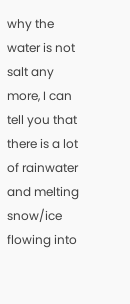why the water is not salt any more, I can tell you that there is a lot of rainwater and melting snow/ice flowing into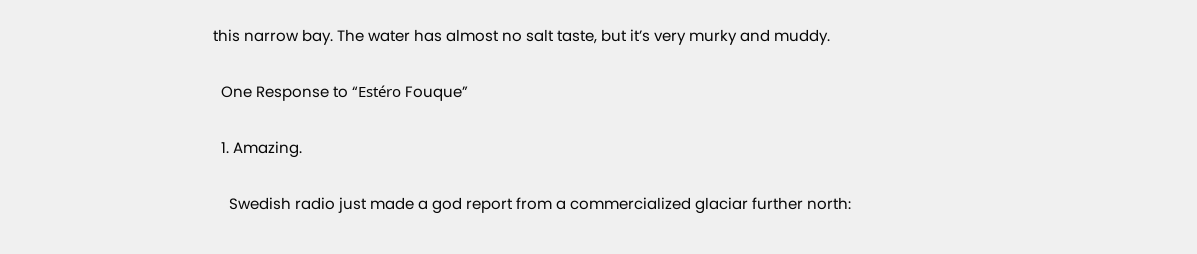this narrow bay. The water has almost no salt taste, but it’s very murky and muddy.

  One Response to “Estéro Fouque”

  1. Amazing.

    Swedish radio just made a god report from a commercialized glaciar further north: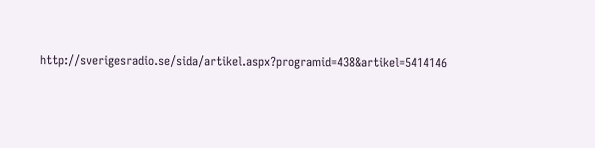http://sverigesradio.se/sida/artikel.aspx?programid=438&artikel=5414146